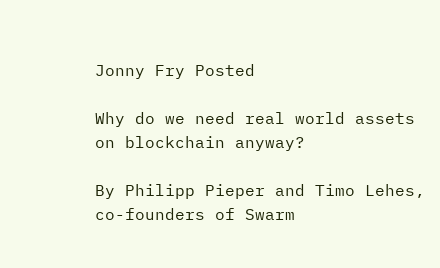Jonny Fry Posted

Why do we need real world assets on blockchain anyway?

By Philipp Pieper and Timo Lehes, co-founders of Swarm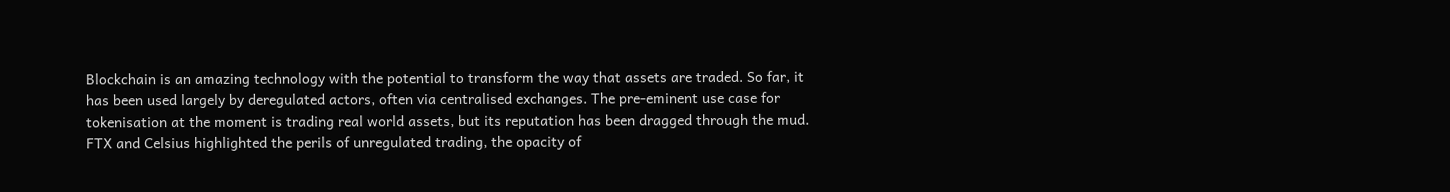Blockchain is an amazing technology with the potential to transform the way that assets are traded. So far, it has been used largely by deregulated actors, often via centralised exchanges. The pre-eminent use case for tokenisation at the moment is trading real world assets, but its reputation has been dragged through the mud. FTX and Celsius highlighted the perils of unregulated trading, the opacity of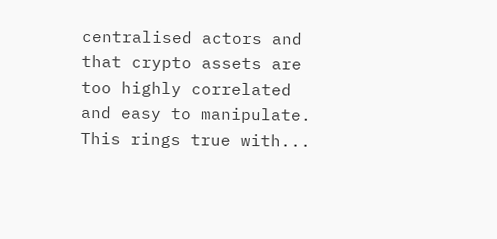centralised actors and that crypto assets are too highly correlated and easy to manipulate. This rings true with...